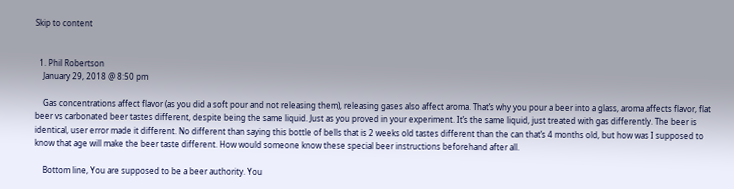Skip to content


  1. Phil Robertson
    January 29, 2018 @ 8:50 pm

    Gas concentrations affect flavor (as you did a soft pour and not releasing them), releasing gases also affect aroma. That’s why you pour a beer into a glass, aroma affects flavor, flat beer vs carbonated beer tastes different, despite being the same liquid. Just as you proved in your experiment. It’s the same liquid, just treated with gas differently. The beer is identical, user error made it different. No different than saying this bottle of bells that is 2 weeks old tastes different than the can that’s 4 months old, but how was I supposed to know that age will make the beer taste different. How would someone know these special beer instructions beforehand after all.

    Bottom line, You are supposed to be a beer authority. You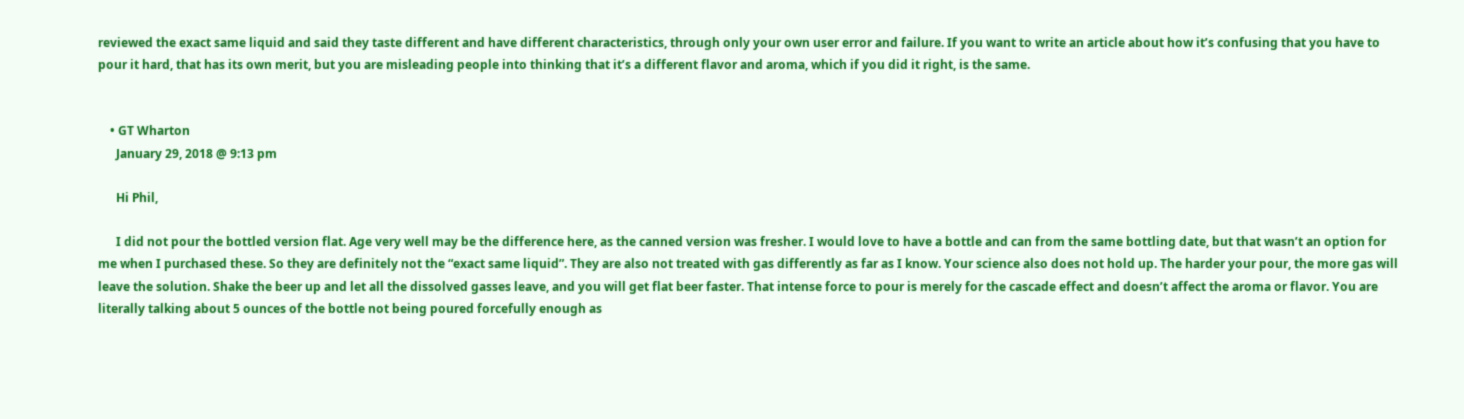reviewed the exact same liquid and said they taste different and have different characteristics, through only your own user error and failure. If you want to write an article about how it’s confusing that you have to pour it hard, that has its own merit, but you are misleading people into thinking that it’s a different flavor and aroma, which if you did it right, is the same.


    • GT Wharton
      January 29, 2018 @ 9:13 pm

      Hi Phil,

      I did not pour the bottled version flat. Age very well may be the difference here, as the canned version was fresher. I would love to have a bottle and can from the same bottling date, but that wasn’t an option for me when I purchased these. So they are definitely not the “exact same liquid”. They are also not treated with gas differently as far as I know. Your science also does not hold up. The harder your pour, the more gas will leave the solution. Shake the beer up and let all the dissolved gasses leave, and you will get flat beer faster. That intense force to pour is merely for the cascade effect and doesn’t affect the aroma or flavor. You are literally talking about 5 ounces of the bottle not being poured forcefully enough as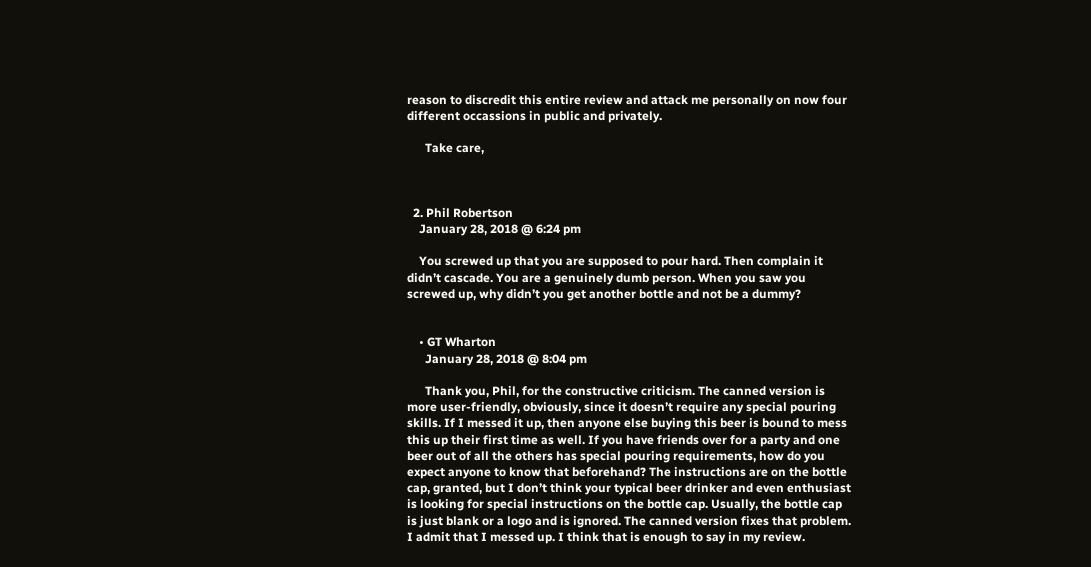reason to discredit this entire review and attack me personally on now four different occassions in public and privately.

      Take care,



  2. Phil Robertson
    January 28, 2018 @ 6:24 pm

    You screwed up that you are supposed to pour hard. Then complain it didn’t cascade. You are a genuinely dumb person. When you saw you screwed up, why didn’t you get another bottle and not be a dummy?


    • GT Wharton
      January 28, 2018 @ 8:04 pm

      Thank you, Phil, for the constructive criticism. The canned version is more user-friendly, obviously, since it doesn’t require any special pouring skills. If I messed it up, then anyone else buying this beer is bound to mess this up their first time as well. If you have friends over for a party and one beer out of all the others has special pouring requirements, how do you expect anyone to know that beforehand? The instructions are on the bottle cap, granted, but I don’t think your typical beer drinker and even enthusiast is looking for special instructions on the bottle cap. Usually, the bottle cap is just blank or a logo and is ignored. The canned version fixes that problem. I admit that I messed up. I think that is enough to say in my review.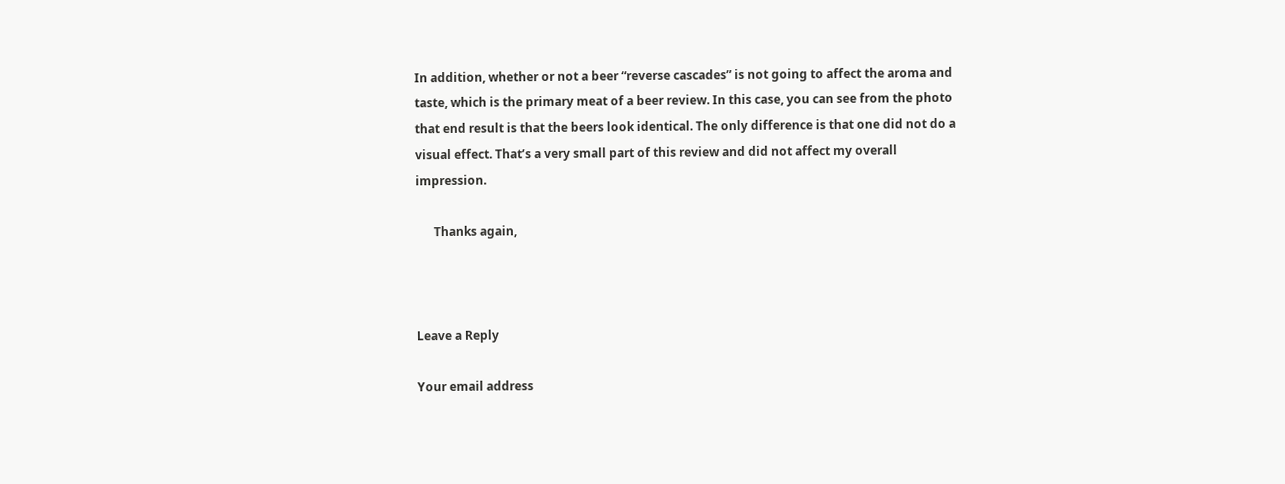In addition, whether or not a beer “reverse cascades” is not going to affect the aroma and taste, which is the primary meat of a beer review. In this case, you can see from the photo that end result is that the beers look identical. The only difference is that one did not do a visual effect. That’s a very small part of this review and did not affect my overall impression.

      Thanks again,



Leave a Reply

Your email address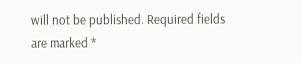will not be published. Required fields are marked *